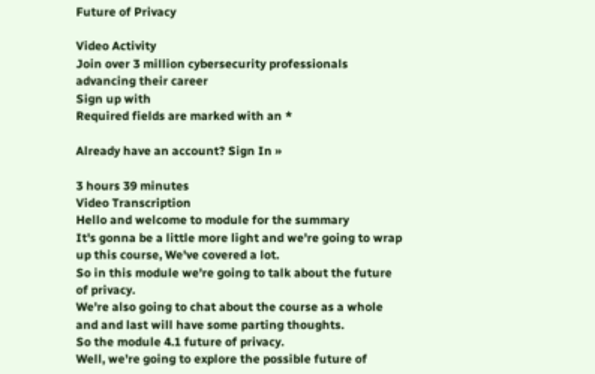Future of Privacy

Video Activity
Join over 3 million cybersecurity professionals advancing their career
Sign up with
Required fields are marked with an *

Already have an account? Sign In »

3 hours 39 minutes
Video Transcription
Hello and welcome to module for the summary
It's gonna be a little more light and we're going to wrap up this course, We've covered a lot.
So in this module we're going to talk about the future of privacy.
We're also going to chat about the course as a whole and and last will have some parting thoughts.
So the module 4.1 future of privacy.
Well, we're going to explore the possible future of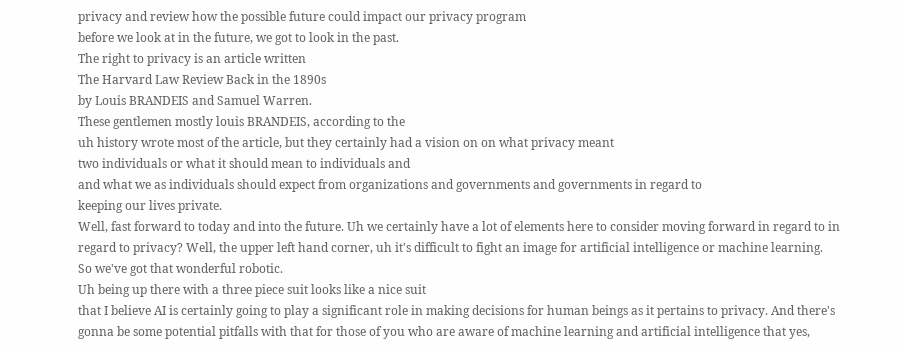privacy and review how the possible future could impact our privacy program
before we look at in the future, we got to look in the past.
The right to privacy is an article written
The Harvard Law Review Back in the 1890s
by Louis BRANDEIS and Samuel Warren.
These gentlemen mostly louis BRANDEIS, according to the
uh history wrote most of the article, but they certainly had a vision on on what privacy meant
two individuals or what it should mean to individuals and
and what we as individuals should expect from organizations and governments and governments in regard to
keeping our lives private.
Well, fast forward to today and into the future. Uh we certainly have a lot of elements here to consider moving forward in regard to in regard to privacy? Well, the upper left hand corner, uh it's difficult to fight an image for artificial intelligence or machine learning.
So we've got that wonderful robotic.
Uh being up there with a three piece suit looks like a nice suit
that I believe AI is certainly going to play a significant role in making decisions for human beings as it pertains to privacy. And there's gonna be some potential pitfalls with that for those of you who are aware of machine learning and artificial intelligence that yes,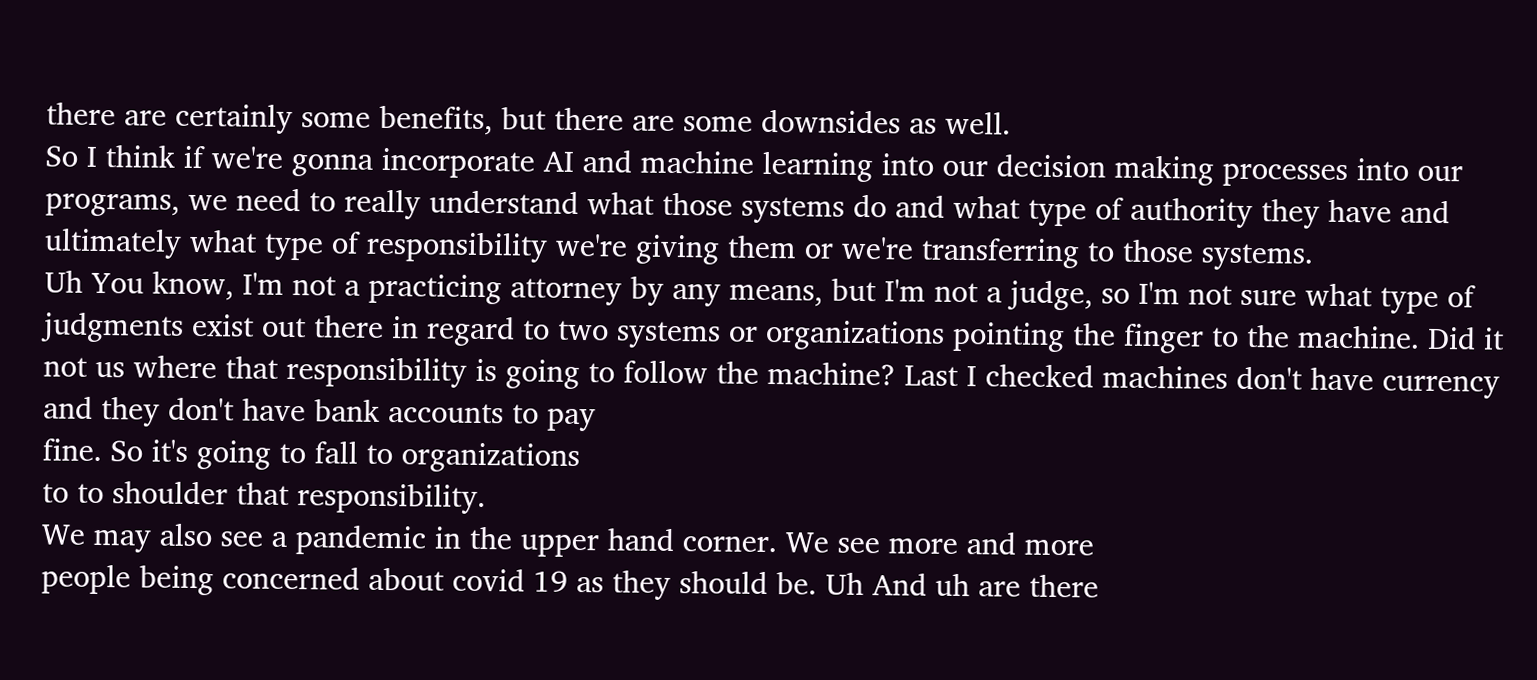there are certainly some benefits, but there are some downsides as well.
So I think if we're gonna incorporate AI and machine learning into our decision making processes into our programs, we need to really understand what those systems do and what type of authority they have and ultimately what type of responsibility we're giving them or we're transferring to those systems.
Uh You know, I'm not a practicing attorney by any means, but I'm not a judge, so I'm not sure what type of judgments exist out there in regard to two systems or organizations pointing the finger to the machine. Did it not us where that responsibility is going to follow the machine? Last I checked machines don't have currency and they don't have bank accounts to pay
fine. So it's going to fall to organizations
to to shoulder that responsibility.
We may also see a pandemic in the upper hand corner. We see more and more
people being concerned about covid 19 as they should be. Uh And uh are there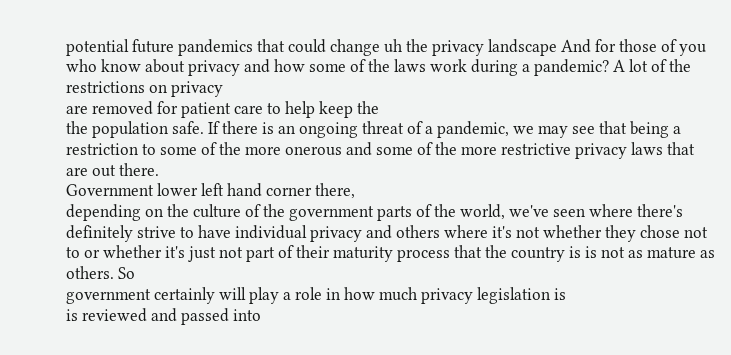potential future pandemics that could change uh the privacy landscape And for those of you who know about privacy and how some of the laws work during a pandemic? A lot of the restrictions on privacy
are removed for patient care to help keep the
the population safe. If there is an ongoing threat of a pandemic, we may see that being a restriction to some of the more onerous and some of the more restrictive privacy laws that are out there.
Government lower left hand corner there,
depending on the culture of the government parts of the world, we've seen where there's definitely strive to have individual privacy and others where it's not whether they chose not to or whether it's just not part of their maturity process that the country is is not as mature as others. So
government certainly will play a role in how much privacy legislation is
is reviewed and passed into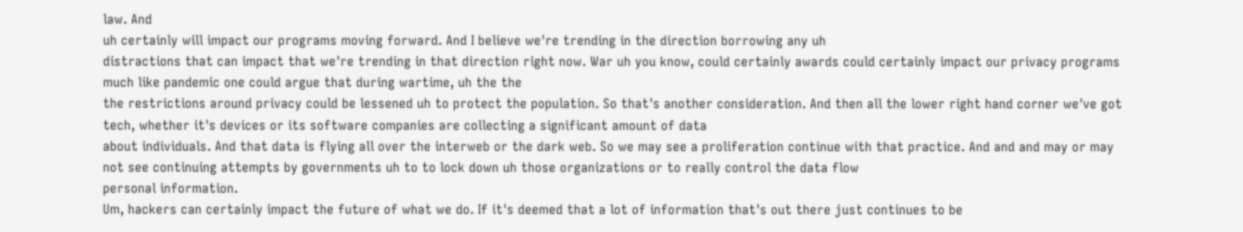law. And
uh certainly will impact our programs moving forward. And I believe we're trending in the direction borrowing any uh
distractions that can impact that we're trending in that direction right now. War uh you know, could certainly awards could certainly impact our privacy programs much like pandemic one could argue that during wartime, uh the the
the restrictions around privacy could be lessened uh to protect the population. So that's another consideration. And then all the lower right hand corner we've got tech, whether it's devices or its software companies are collecting a significant amount of data
about individuals. And that data is flying all over the interweb or the dark web. So we may see a proliferation continue with that practice. And and and may or may not see continuing attempts by governments uh to to lock down uh those organizations or to really control the data flow
personal information.
Um, hackers can certainly impact the future of what we do. If it's deemed that a lot of information that's out there just continues to be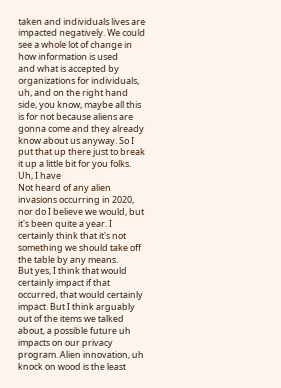taken and individuals lives are impacted negatively. We could see a whole lot of change in how information is used
and what is accepted by organizations for individuals,
uh, and on the right hand side, you know, maybe all this is for not because aliens are gonna come and they already know about us anyway. So I put that up there just to break it up a little bit for you folks. Uh, I have
Not heard of any alien invasions occurring in 2020, nor do I believe we would, but it's been quite a year. I certainly think that it's not something we should take off the table by any means.
But yes, I think that would certainly impact if that occurred, that would certainly impact. But I think arguably out of the items we talked about, a possible future uh impacts on our privacy program. Alien innovation, uh knock on wood is the least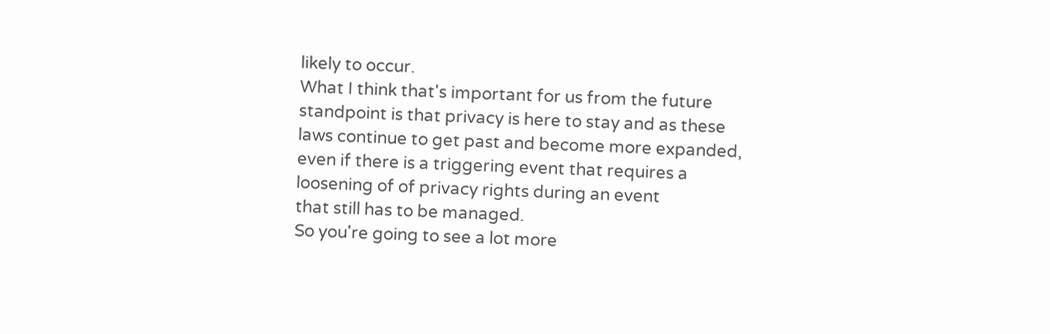likely to occur.
What I think that's important for us from the future standpoint is that privacy is here to stay and as these laws continue to get past and become more expanded, even if there is a triggering event that requires a loosening of of privacy rights during an event
that still has to be managed.
So you're going to see a lot more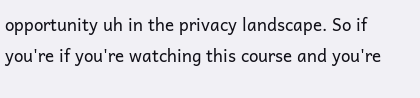opportunity uh in the privacy landscape. So if you're if you're watching this course and you're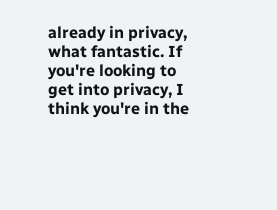already in privacy, what fantastic. If you're looking to get into privacy, I think you're in the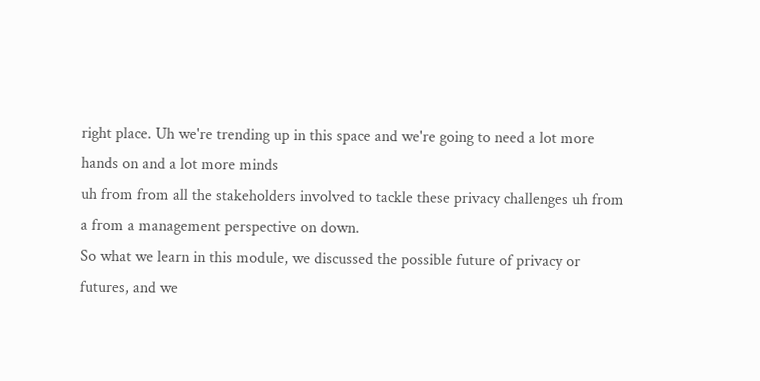right place. Uh we're trending up in this space and we're going to need a lot more hands on and a lot more minds
uh from from all the stakeholders involved to tackle these privacy challenges uh from a from a management perspective on down.
So what we learn in this module, we discussed the possible future of privacy or futures, and we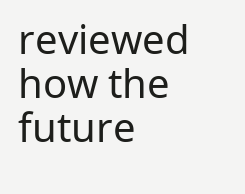reviewed how the future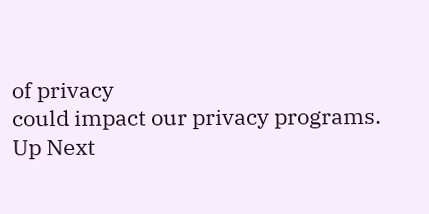of privacy
could impact our privacy programs.
Up Next